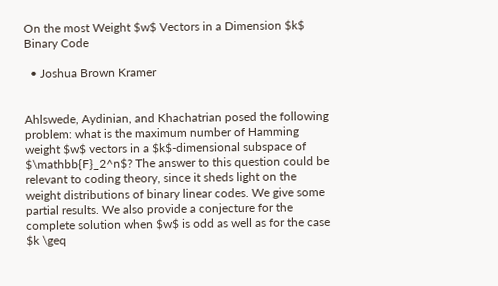On the most Weight $w$ Vectors in a Dimension $k$ Binary Code

  • Joshua Brown Kramer


Ahlswede, Aydinian, and Khachatrian posed the following problem: what is the maximum number of Hamming weight $w$ vectors in a $k$-dimensional subspace of $\mathbb{F}_2^n$? The answer to this question could be relevant to coding theory, since it sheds light on the weight distributions of binary linear codes. We give some partial results. We also provide a conjecture for the complete solution when $w$ is odd as well as for the case $k \geq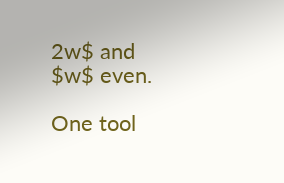2w$ and $w$ even.

One tool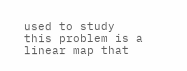used to study this problem is a linear map that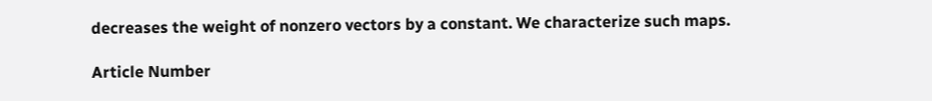decreases the weight of nonzero vectors by a constant. We characterize such maps.

Article Number